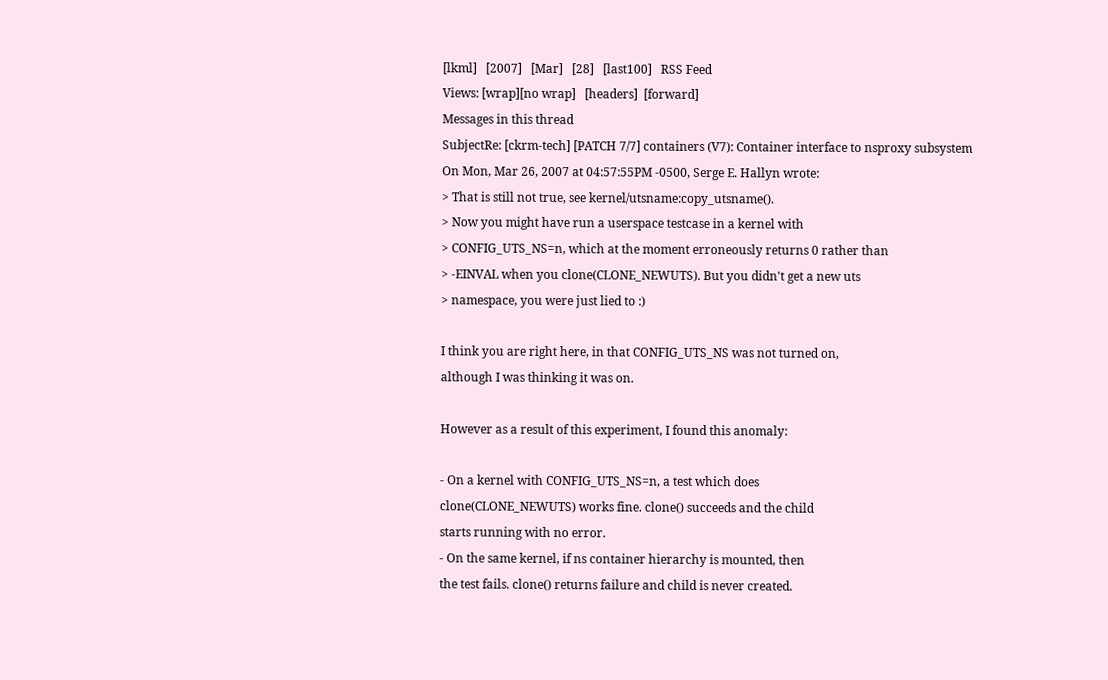[lkml]   [2007]   [Mar]   [28]   [last100]   RSS Feed
Views: [wrap][no wrap]   [headers]  [forward]
Messages in this thread
SubjectRe: [ckrm-tech] [PATCH 7/7] containers (V7): Container interface to nsproxy subsystem
On Mon, Mar 26, 2007 at 04:57:55PM -0500, Serge E. Hallyn wrote:
> That is still not true, see kernel/utsname:copy_utsname().
> Now you might have run a userspace testcase in a kernel with
> CONFIG_UTS_NS=n, which at the moment erroneously returns 0 rather than
> -EINVAL when you clone(CLONE_NEWUTS). But you didn't get a new uts
> namespace, you were just lied to :)

I think you are right here, in that CONFIG_UTS_NS was not turned on,
although I was thinking it was on.

However as a result of this experiment, I found this anomaly:

- On a kernel with CONFIG_UTS_NS=n, a test which does
clone(CLONE_NEWUTS) works fine. clone() succeeds and the child
starts running with no error.
- On the same kernel, if ns container hierarchy is mounted, then
the test fails. clone() returns failure and child is never created.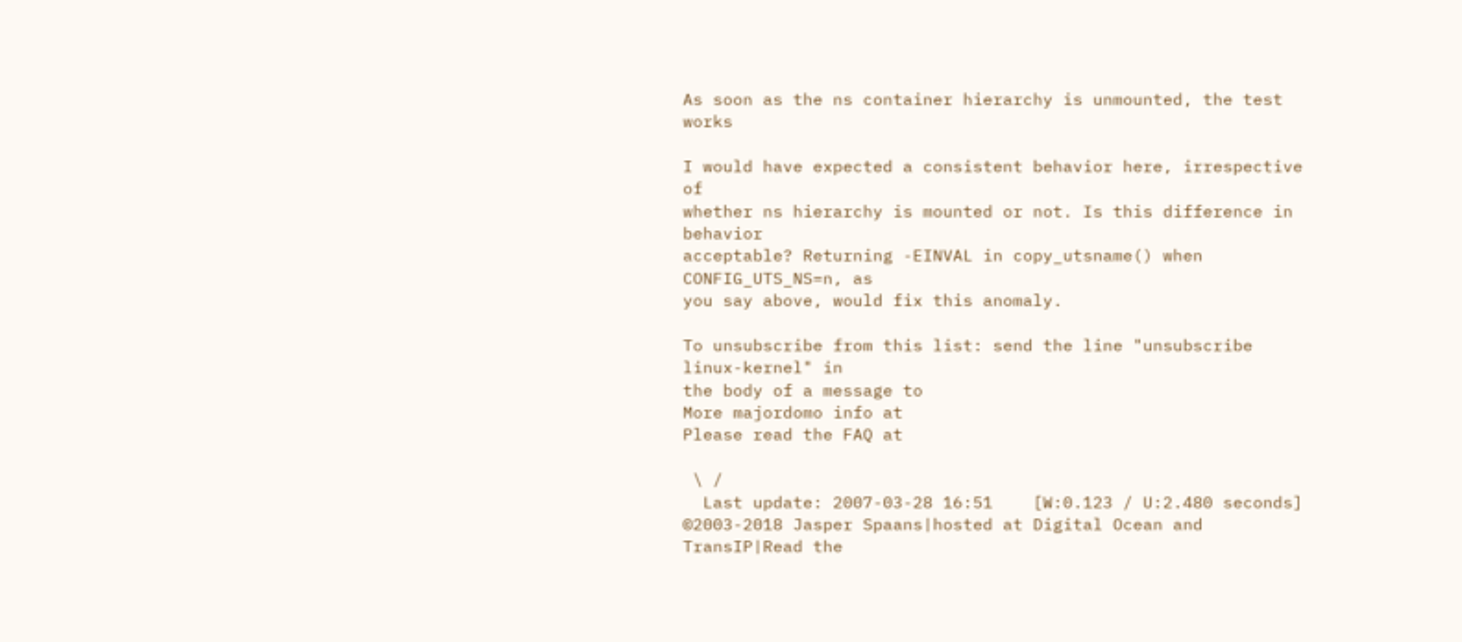As soon as the ns container hierarchy is unmounted, the test works

I would have expected a consistent behavior here, irrespective of
whether ns hierarchy is mounted or not. Is this difference in behavior
acceptable? Returning -EINVAL in copy_utsname() when CONFIG_UTS_NS=n, as
you say above, would fix this anomaly.

To unsubscribe from this list: send the line "unsubscribe linux-kernel" in
the body of a message to
More majordomo info at
Please read the FAQ at

 \ /
  Last update: 2007-03-28 16:51    [W:0.123 / U:2.480 seconds]
©2003-2018 Jasper Spaans|hosted at Digital Ocean and TransIP|Read the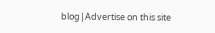blog|Advertise on this site